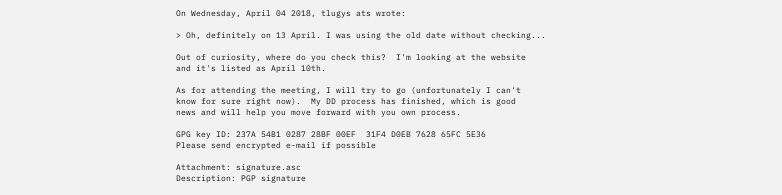On Wednesday, April 04 2018, tlugys ats wrote:

> Oh, definitely on 13 April. I was using the old date without checking...

Out of curiosity, where do you check this?  I'm looking at the website
and it's listed as April 10th.

As for attending the meeting, I will try to go (unfortunately I can't
know for sure right now).  My DD process has finished, which is good
news and will help you move forward with you own process.

GPG key ID: 237A 54B1 0287 28BF 00EF  31F4 D0EB 7628 65FC 5E36
Please send encrypted e-mail if possible

Attachment: signature.asc
Description: PGP signature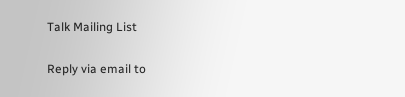Talk Mailing List

Reply via email to